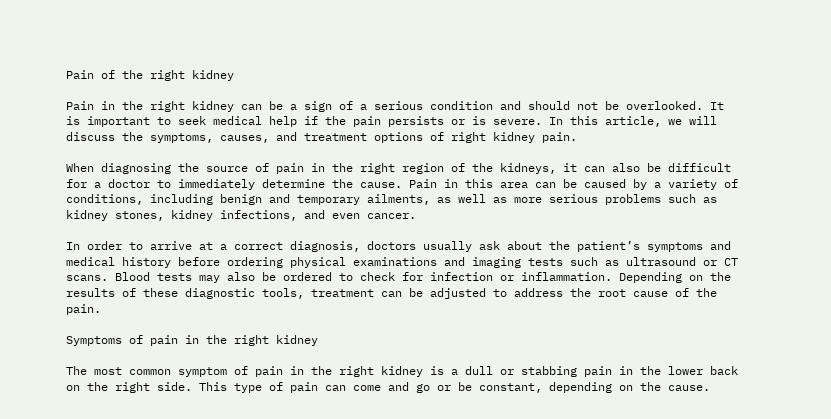Pain of the right kidney

Pain in the right kidney can be a sign of a serious condition and should not be overlooked. It is important to seek medical help if the pain persists or is severe. In this article, we will discuss the symptoms, causes, and treatment options of right kidney pain.

When diagnosing the source of pain in the right region of the kidneys, it can also be difficult for a doctor to immediately determine the cause. Pain in this area can be caused by a variety of conditions, including benign and temporary ailments, as well as more serious problems such as kidney stones, kidney infections, and even cancer.

In order to arrive at a correct diagnosis, doctors usually ask about the patient’s symptoms and medical history before ordering physical examinations and imaging tests such as ultrasound or CT scans. Blood tests may also be ordered to check for infection or inflammation. Depending on the results of these diagnostic tools, treatment can be adjusted to address the root cause of the pain.

Symptoms of pain in the right kidney

The most common symptom of pain in the right kidney is a dull or stabbing pain in the lower back on the right side. This type of pain can come and go or be constant, depending on the cause.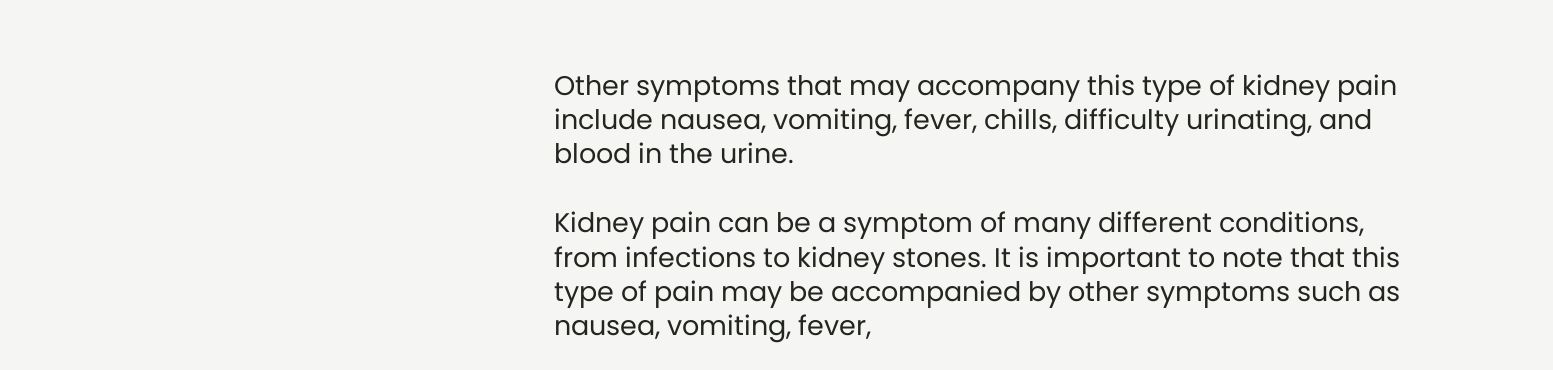Other symptoms that may accompany this type of kidney pain include nausea, vomiting, fever, chills, difficulty urinating, and blood in the urine.

Kidney pain can be a symptom of many different conditions, from infections to kidney stones. It is important to note that this type of pain may be accompanied by other symptoms such as nausea, vomiting, fever,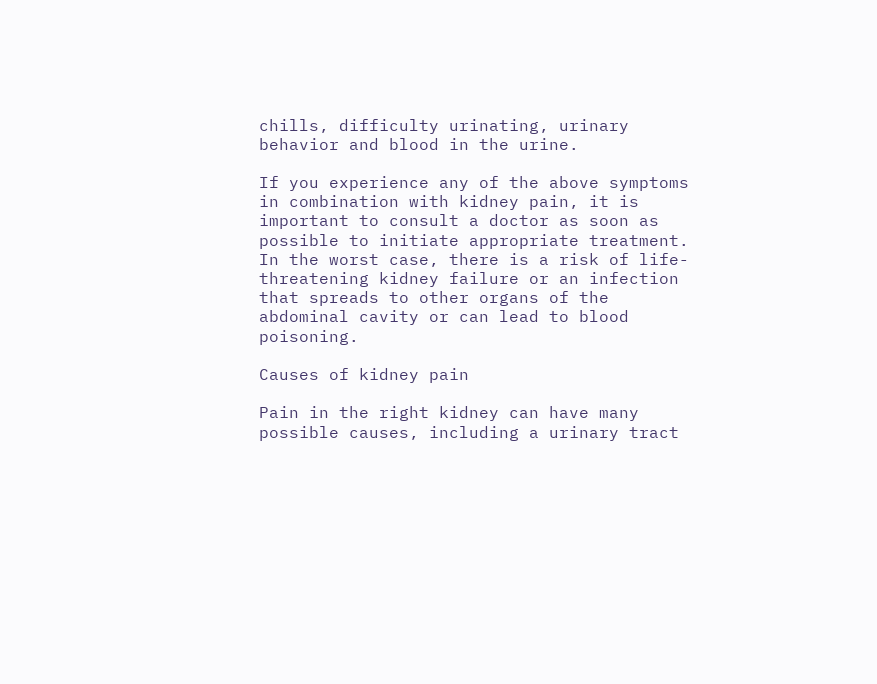chills, difficulty urinating, urinary behavior and blood in the urine.

If you experience any of the above symptoms in combination with kidney pain, it is important to consult a doctor as soon as possible to initiate appropriate treatment. In the worst case, there is a risk of life-threatening kidney failure or an infection that spreads to other organs of the abdominal cavity or can lead to blood poisoning.

Causes of kidney pain

Pain in the right kidney can have many possible causes, including a urinary tract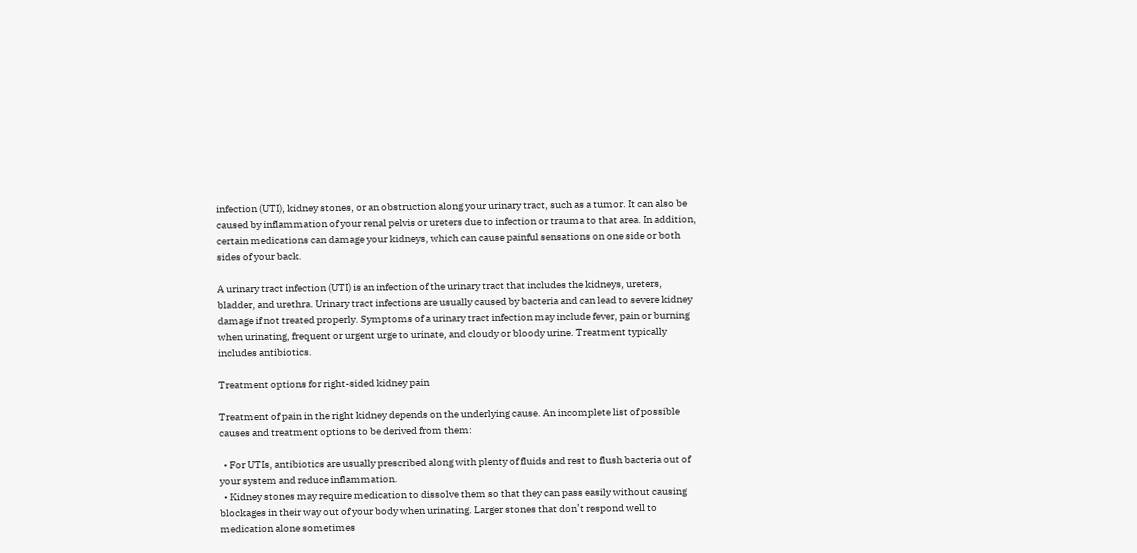infection (UTI), kidney stones, or an obstruction along your urinary tract, such as a tumor. It can also be caused by inflammation of your renal pelvis or ureters due to infection or trauma to that area. In addition, certain medications can damage your kidneys, which can cause painful sensations on one side or both sides of your back.

A urinary tract infection (UTI) is an infection of the urinary tract that includes the kidneys, ureters, bladder, and urethra. Urinary tract infections are usually caused by bacteria and can lead to severe kidney damage if not treated properly. Symptoms of a urinary tract infection may include fever, pain or burning when urinating, frequent or urgent urge to urinate, and cloudy or bloody urine. Treatment typically includes antibiotics.

Treatment options for right-sided kidney pain

Treatment of pain in the right kidney depends on the underlying cause. An incomplete list of possible causes and treatment options to be derived from them:

  • For UTIs, antibiotics are usually prescribed along with plenty of fluids and rest to flush bacteria out of your system and reduce inflammation.
  • Kidney stones may require medication to dissolve them so that they can pass easily without causing blockages in their way out of your body when urinating. Larger stones that don’t respond well to medication alone sometimes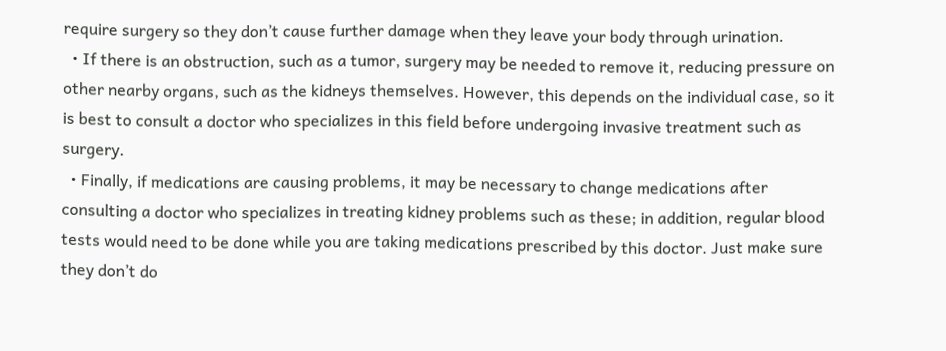require surgery so they don’t cause further damage when they leave your body through urination.
  • If there is an obstruction, such as a tumor, surgery may be needed to remove it, reducing pressure on other nearby organs, such as the kidneys themselves. However, this depends on the individual case, so it is best to consult a doctor who specializes in this field before undergoing invasive treatment such as surgery.
  • Finally, if medications are causing problems, it may be necessary to change medications after consulting a doctor who specializes in treating kidney problems such as these; in addition, regular blood tests would need to be done while you are taking medications prescribed by this doctor. Just make sure they don’t do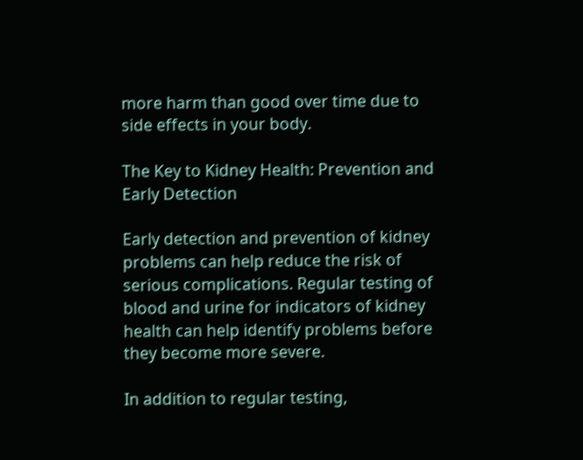more harm than good over time due to side effects in your body.

The Key to Kidney Health: Prevention and Early Detection

Early detection and prevention of kidney problems can help reduce the risk of serious complications. Regular testing of blood and urine for indicators of kidney health can help identify problems before they become more severe.

In addition to regular testing,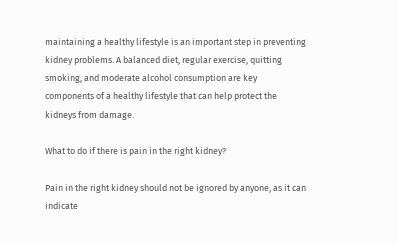maintaining a healthy lifestyle is an important step in preventing kidney problems. A balanced diet, regular exercise, quitting smoking, and moderate alcohol consumption are key components of a healthy lifestyle that can help protect the kidneys from damage.

What to do if there is pain in the right kidney?

Pain in the right kidney should not be ignored by anyone, as it can indicate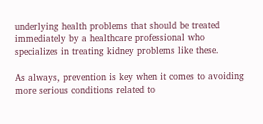underlying health problems that should be treated immediately by a healthcare professional who specializes in treating kidney problems like these.

As always, prevention is key when it comes to avoiding more serious conditions related to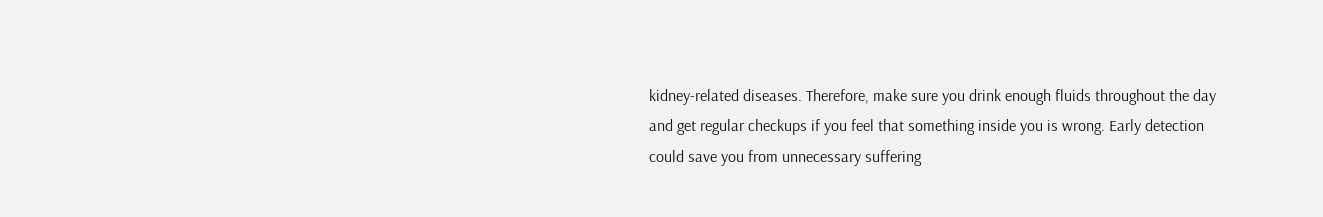kidney-related diseases. Therefore, make sure you drink enough fluids throughout the day and get regular checkups if you feel that something inside you is wrong. Early detection could save you from unnecessary suffering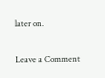later on.

Leave a Comment